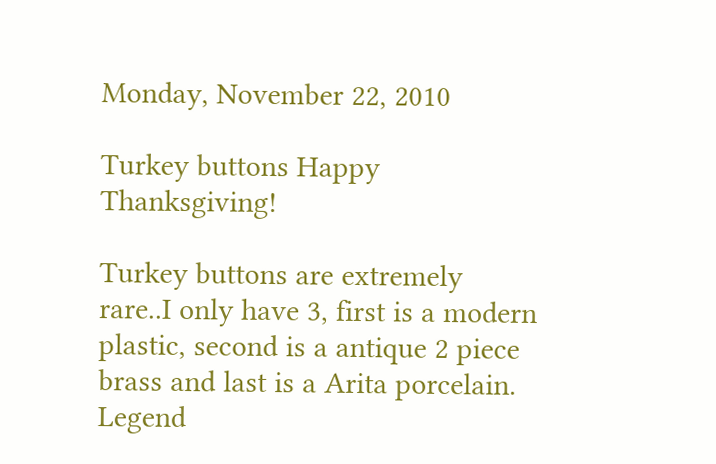Monday, November 22, 2010

Turkey buttons Happy Thanksgiving!

Turkey buttons are extremely rare..I only have 3, first is a modern plastic, second is a antique 2 piece brass and last is a Arita porcelain.
Legend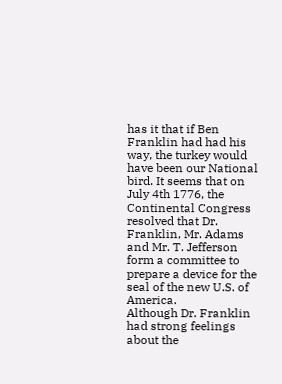has it that if Ben Franklin had had his way, the turkey would have been our National bird. It seems that on July 4th 1776, the Continental Congress resolved that Dr. Franklin, Mr. Adams and Mr. T. Jefferson form a committee to prepare a device for the seal of the new U.S. of America.
Although Dr. Franklin had strong feelings about the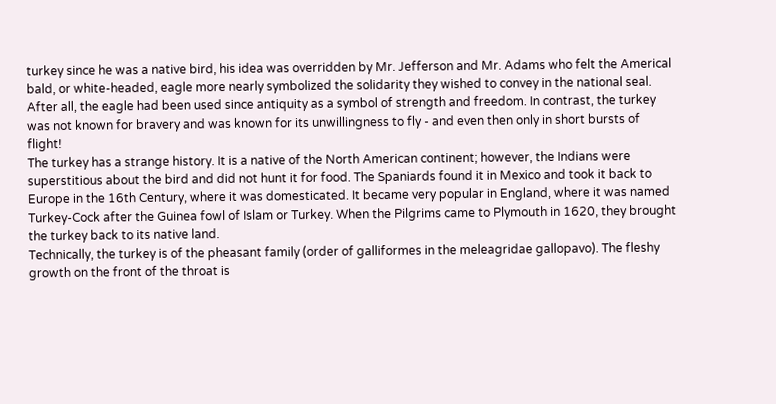turkey since he was a native bird, his idea was overridden by Mr. Jefferson and Mr. Adams who felt the Americal bald, or white-headed, eagle more nearly symbolized the solidarity they wished to convey in the national seal. After all, the eagle had been used since antiquity as a symbol of strength and freedom. In contrast, the turkey was not known for bravery and was known for its unwillingness to fly - and even then only in short bursts of flight!
The turkey has a strange history. It is a native of the North American continent; however, the Indians were superstitious about the bird and did not hunt it for food. The Spaniards found it in Mexico and took it back to Europe in the 16th Century, where it was domesticated. It became very popular in England, where it was named Turkey-Cock after the Guinea fowl of Islam or Turkey. When the Pilgrims came to Plymouth in 1620, they brought the turkey back to its native land.
Technically, the turkey is of the pheasant family (order of galliformes in the meleagridae gallopavo). The fleshy growth on the front of the throat is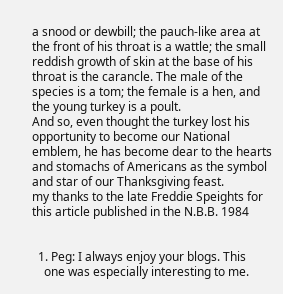a snood or dewbill; the pauch-like area at the front of his throat is a wattle; the small reddish growth of skin at the base of his throat is the carancle. The male of the species is a tom; the female is a hen, and the young turkey is a poult.
And so, even thought the turkey lost his opportunity to become our National emblem, he has become dear to the hearts and stomachs of Americans as the symbol and star of our Thanksgiving feast.
my thanks to the late Freddie Speights for this article published in the N.B.B. 1984


  1. Peg: I always enjoy your blogs. This
    one was especially interesting to me.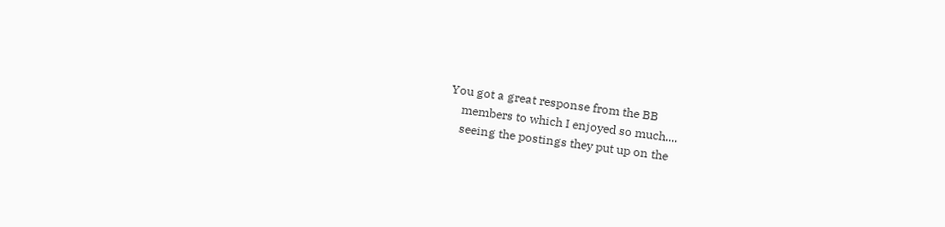You got a great response from the BB
    members to which I enjoyed so much....
    seeing the postings they put up on the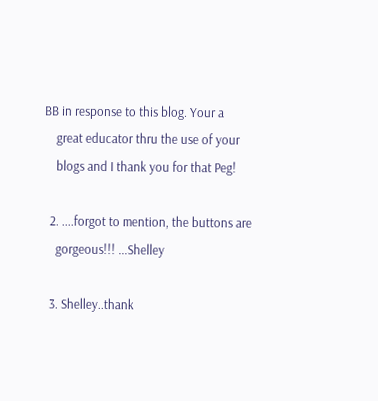BB in response to this blog. Your a
    great educator thru the use of your
    blogs and I thank you for that Peg!

  2. ....forgot to mention, the buttons are
    gorgeous!!! ...Shelley

  3. Shelley..thank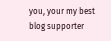you, your my best blog supporter